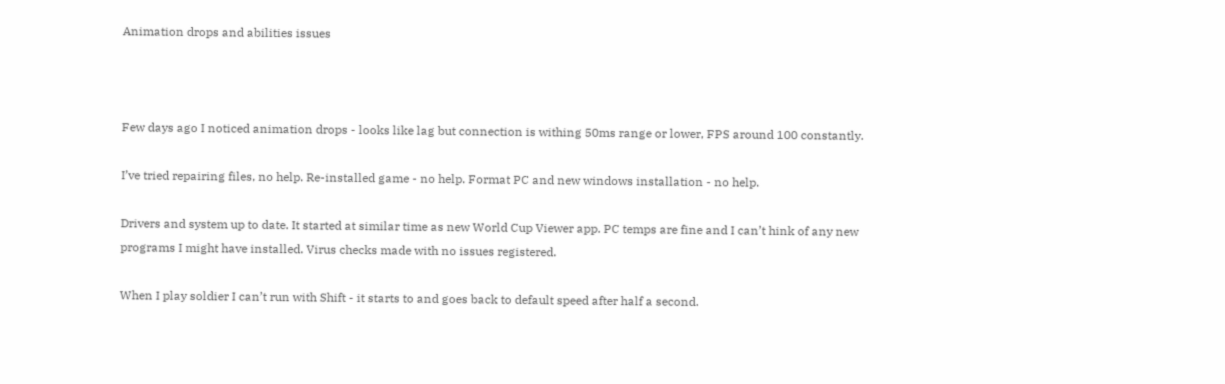Animation drops and abilities issues



Few days ago I noticed animation drops - looks like lag but connection is withing 50ms range or lower, FPS around 100 constantly.

I’ve tried repairing files, no help. Re-installed game - no help. Format PC and new windows installation - no help.

Drivers and system up to date. It started at similar time as new World Cup Viewer app. PC temps are fine and I can’t hink of any new programs I might have installed. Virus checks made with no issues registered.

When I play soldier I can’t run with Shift - it starts to and goes back to default speed after half a second.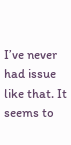I’ve never had issue like that. It seems to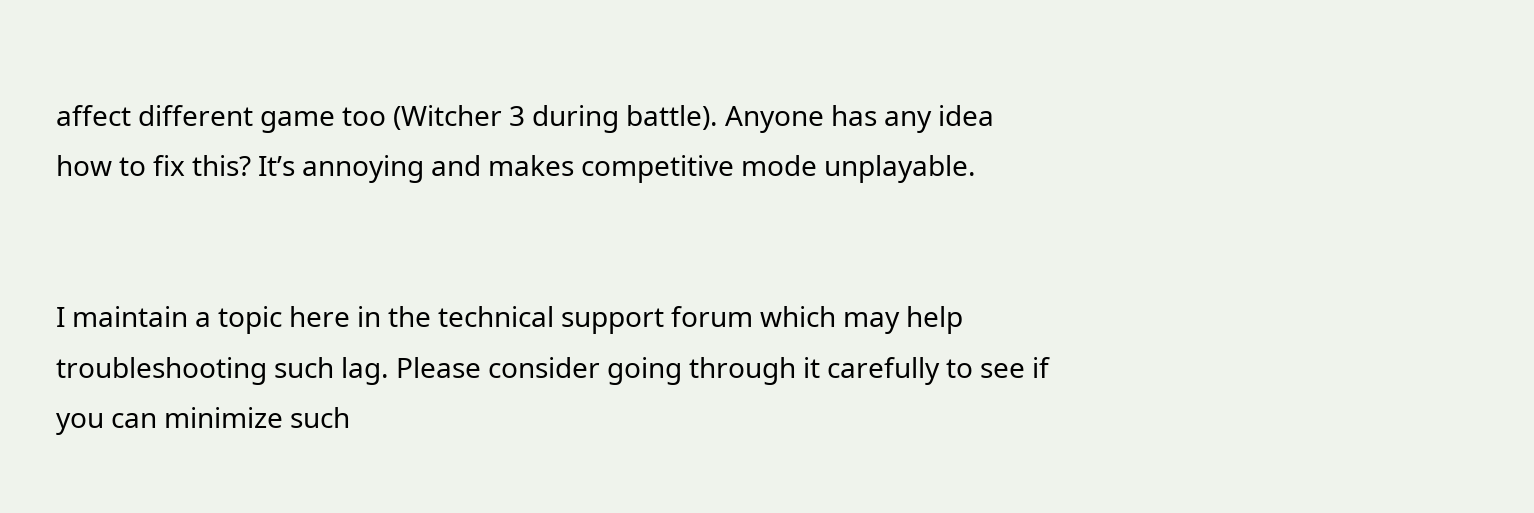affect different game too (Witcher 3 during battle). Anyone has any idea how to fix this? It’s annoying and makes competitive mode unplayable.


I maintain a topic here in the technical support forum which may help troubleshooting such lag. Please consider going through it carefully to see if you can minimize such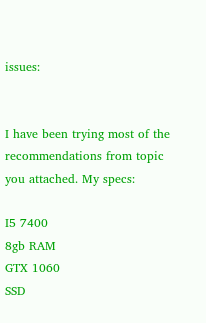issues:


I have been trying most of the recommendations from topic you attached. My specs:

I5 7400
8gb RAM
GTX 1060
SSD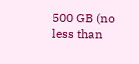500 GB (no less than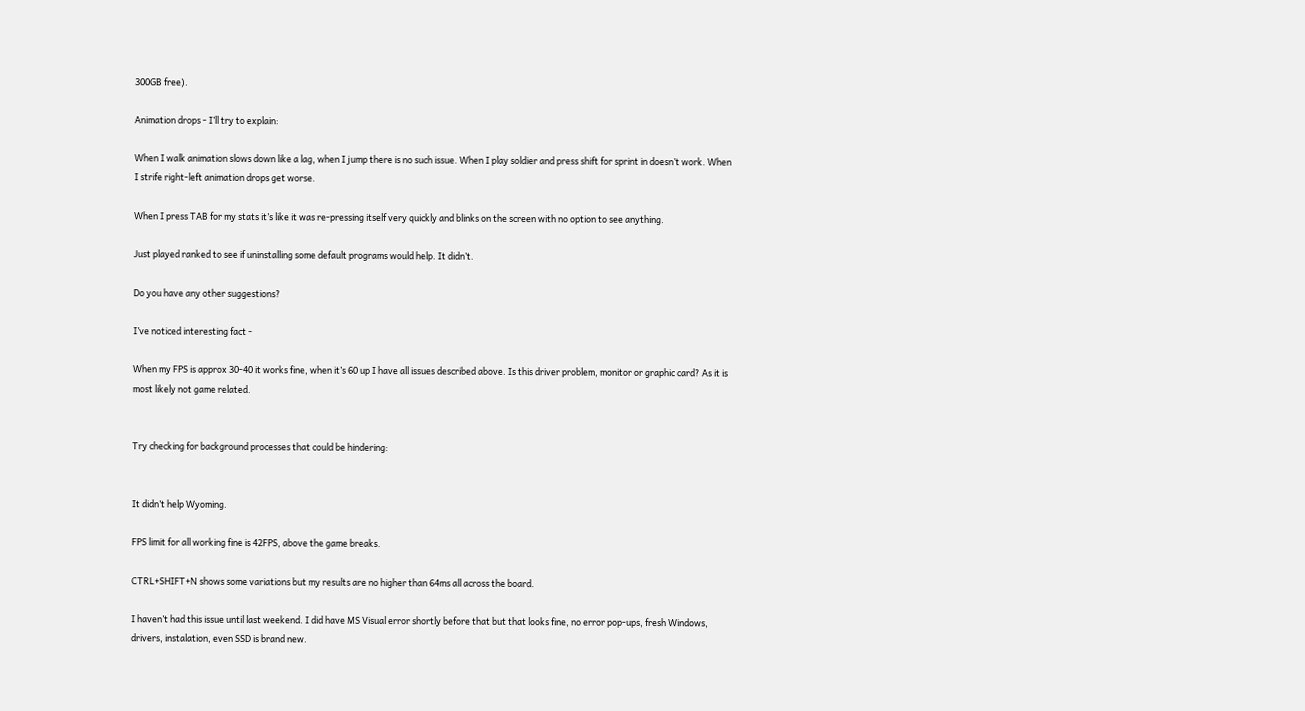300GB free).

Animation drops - I’ll try to explain:

When I walk animation slows down like a lag, when I jump there is no such issue. When I play soldier and press shift for sprint in doesn’t work. When I strife right-left animation drops get worse.

When I press TAB for my stats it’s like it was re-pressing itself very quickly and blinks on the screen with no option to see anything.

Just played ranked to see if uninstalling some default programs would help. It didn’t.

Do you have any other suggestions?

I’ve noticed interesting fact -

When my FPS is approx 30-40 it works fine, when it’s 60 up I have all issues described above. Is this driver problem, monitor or graphic card? As it is most likely not game related.


Try checking for background processes that could be hindering:


It didn’t help Wyoming.

FPS limit for all working fine is 42FPS, above the game breaks.

CTRL+SHIFT+N shows some variations but my results are no higher than 64ms all across the board.

I haven’t had this issue until last weekend. I did have MS Visual error shortly before that but that looks fine, no error pop-ups, fresh Windows, drivers, instalation, even SSD is brand new.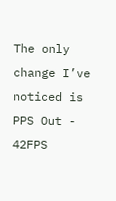The only change I’ve noticed is PPS Out - 42FPS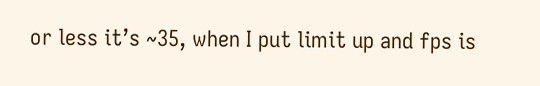or less it’s ~35, when I put limit up and fps is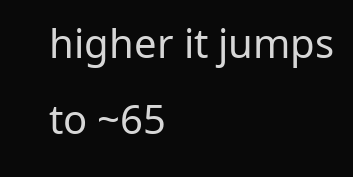higher it jumps to ~65